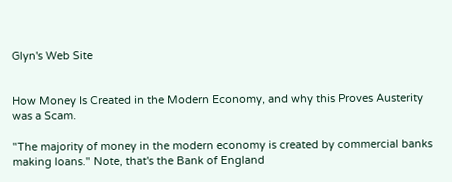Glyn's Web Site


How Money Is Created in the Modern Economy, and why this Proves Austerity was a Scam.

"The majority of money in the modern economy is created by commercial banks making loans." Note, that's the Bank of England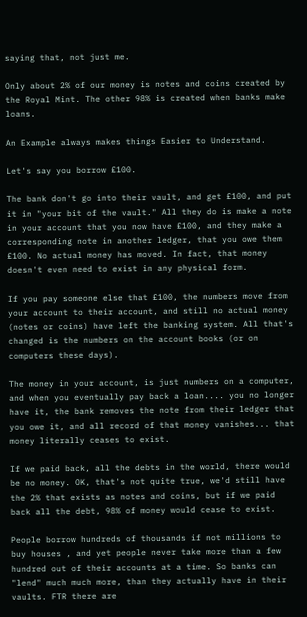saying that, not just me.

Only about 2% of our money is notes and coins created by the Royal Mint. The other 98% is created when banks make loans.

An Example always makes things Easier to Understand.

Let's say you borrow £100.

The bank don't go into their vault, and get £100, and put it in "your bit of the vault." All they do is make a note in your account that you now have £100, and they make a corresponding note in another ledger, that you owe them £100. No actual money has moved. In fact, that money doesn't even need to exist in any physical form.

If you pay someone else that £100, the numbers move from your account to their account, and still no actual money (notes or coins) have left the banking system. All that's changed is the numbers on the account books (or on computers these days).

The money in your account, is just numbers on a computer, and when you eventually pay back a loan.... you no longer have it, the bank removes the note from their ledger that you owe it, and all record of that money vanishes... that money literally ceases to exist.

If we paid back, all the debts in the world, there would be no money. OK, that's not quite true, we'd still have the 2% that exists as notes and coins, but if we paid back all the debt, 98% of money would cease to exist.

People borrow hundreds of thousands if not millions to buy houses , and yet people never take more than a few hundred out of their accounts at a time. So banks can "lend" much much more, than they actually have in their vaults. FTR there are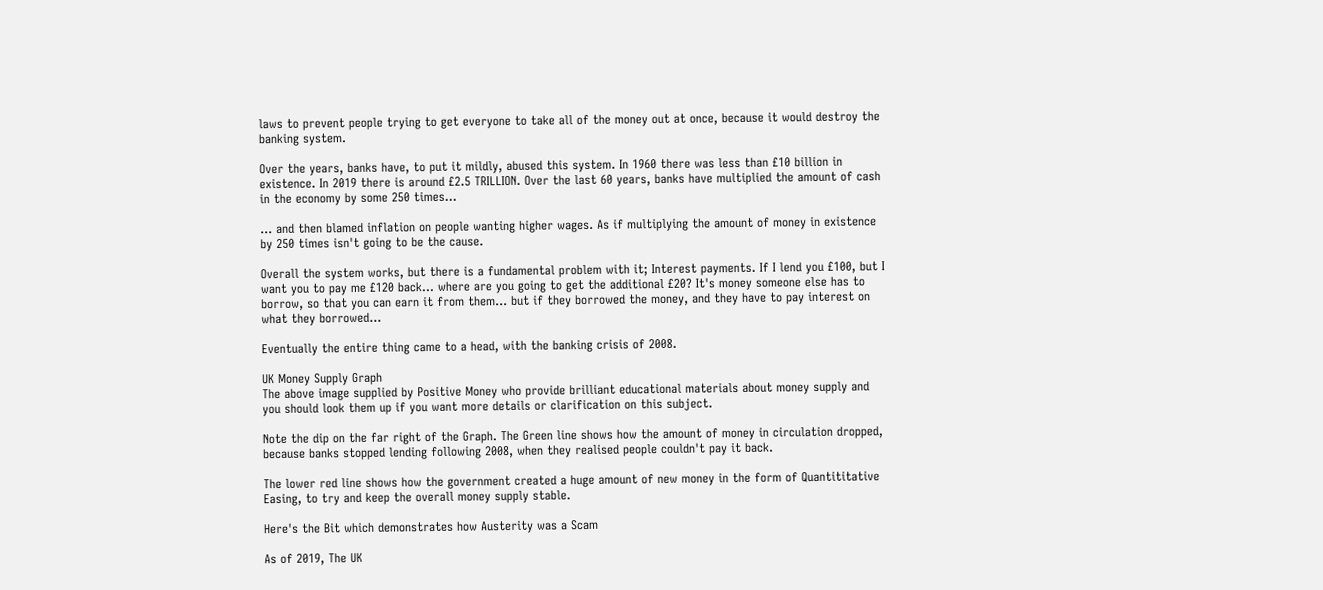laws to prevent people trying to get everyone to take all of the money out at once, because it would destroy the banking system.

Over the years, banks have, to put it mildly, abused this system. In 1960 there was less than £10 billion in existence. In 2019 there is around £2.5 TRILLION. Over the last 60 years, banks have multiplied the amount of cash in the economy by some 250 times...

... and then blamed inflation on people wanting higher wages. As if multiplying the amount of money in existence by 250 times isn't going to be the cause.

Overall the system works, but there is a fundamental problem with it; Interest payments. If I lend you £100, but I want you to pay me £120 back... where are you going to get the additional £20? It's money someone else has to borrow, so that you can earn it from them... but if they borrowed the money, and they have to pay interest on what they borrowed...

Eventually the entire thing came to a head, with the banking crisis of 2008.

UK Money Supply Graph
The above image supplied by Positive Money who provide brilliant educational materials about money supply and you should look them up if you want more details or clarification on this subject.

Note the dip on the far right of the Graph. The Green line shows how the amount of money in circulation dropped, because banks stopped lending following 2008, when they realised people couldn't pay it back.

The lower red line shows how the government created a huge amount of new money in the form of Quantititative Easing, to try and keep the overall money supply stable.

Here's the Bit which demonstrates how Austerity was a Scam

As of 2019, The UK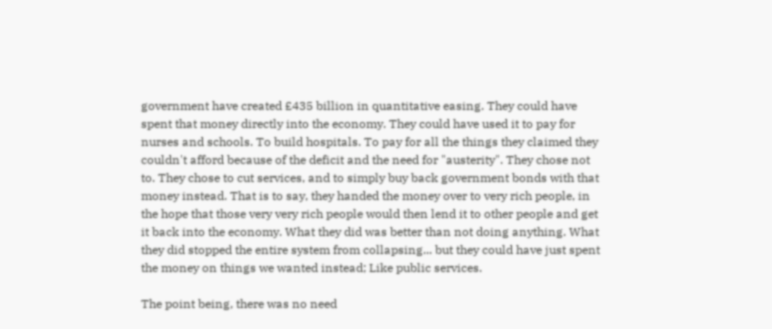government have created £435 billion in quantitative easing. They could have spent that money directly into the economy. They could have used it to pay for nurses and schools. To build hospitals. To pay for all the things they claimed they couldn't afford because of the deficit and the need for "austerity". They chose not to. They chose to cut services, and to simply buy back government bonds with that money instead. That is to say, they handed the money over to very rich people, in the hope that those very very rich people would then lend it to other people and get it back into the economy. What they did was better than not doing anything. What they did stopped the entire system from collapsing... but they could have just spent the money on things we wanted instead; Like public services.

The point being, there was no need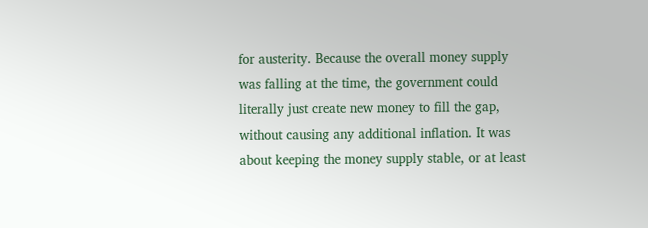for austerity. Because the overall money supply was falling at the time, the government could literally just create new money to fill the gap, without causing any additional inflation. It was about keeping the money supply stable, or at least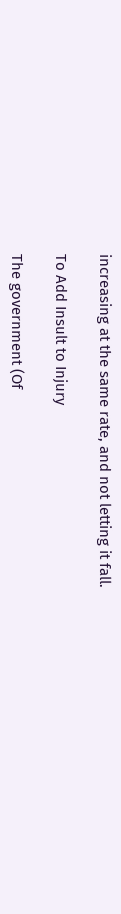increasing at the same rate, and not letting it fall.

To Add Insult to Injury

The government (Of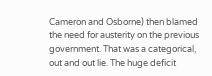Cameron and Osborne) then blamed the need for austerity on the previous government. That was a categorical, out and out lie. The huge deficit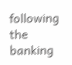following the banking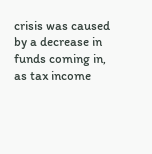crisis was caused by a decrease in funds coming in, as tax income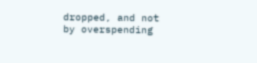dropped, and not by overspending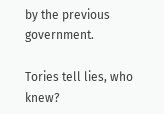by the previous government.

Tories tell lies, who knew?